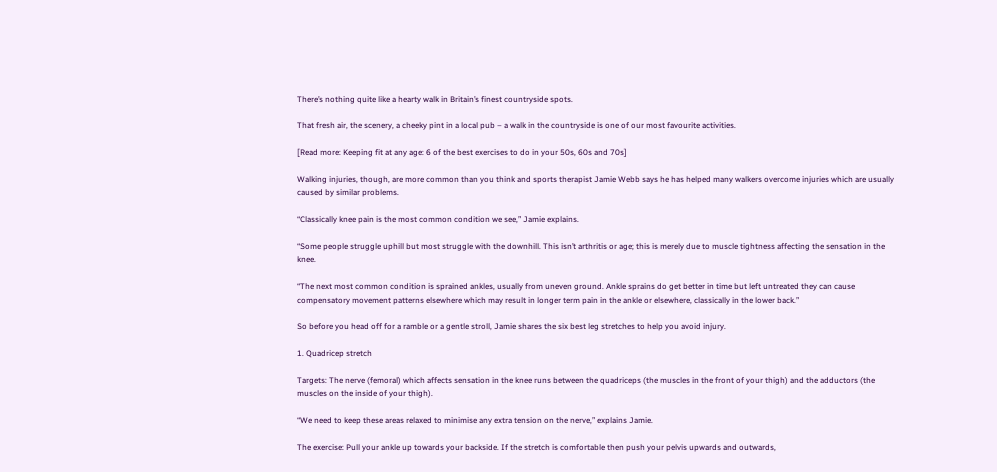There’s nothing quite like a hearty walk in Britain’s finest countryside spots.

That fresh air, the scenery, a cheeky pint in a local pub – a walk in the countryside is one of our most favourite activities.

[Read more: Keeping fit at any age: 6 of the best exercises to do in your 50s, 60s and 70s]

Walking injuries, though, are more common than you think and sports therapist Jamie Webb says he has helped many walkers overcome injuries which are usually caused by similar problems.

“Classically knee pain is the most common condition we see,” Jamie explains.

“Some people struggle uphill but most struggle with the downhill. This isn’t arthritis or age; this is merely due to muscle tightness affecting the sensation in the knee.

“The next most common condition is sprained ankles, usually from uneven ground. Ankle sprains do get better in time but left untreated they can cause compensatory movement patterns elsewhere which may result in longer term pain in the ankle or elsewhere, classically in the lower back.”

So before you head off for a ramble or a gentle stroll, Jamie shares the six best leg stretches to help you avoid injury.

1. Quadricep stretch

Targets: The nerve (femoral) which affects sensation in the knee runs between the quadriceps (the muscles in the front of your thigh) and the adductors (the muscles on the inside of your thigh).

“We need to keep these areas relaxed to minimise any extra tension on the nerve,” explains Jamie.

The exercise: Pull your ankle up towards your backside. If the stretch is comfortable then push your pelvis upwards and outwards,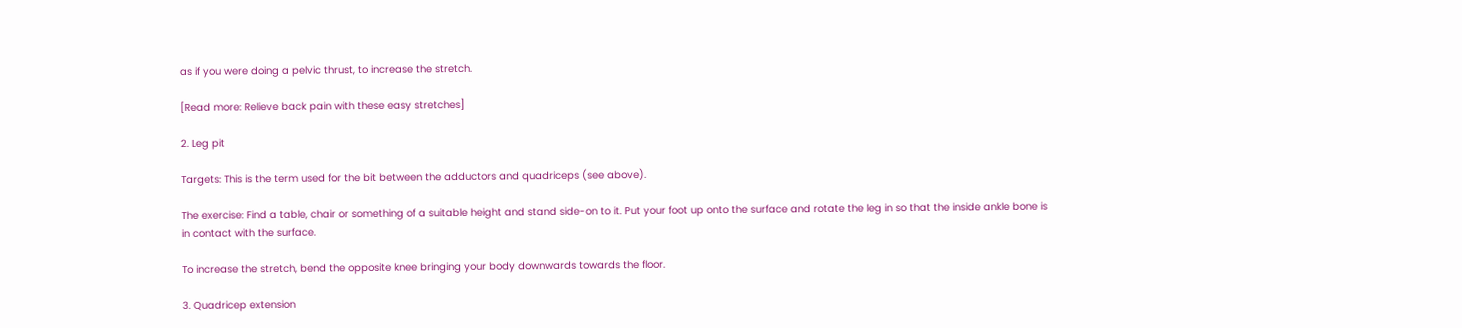as if you were doing a pelvic thrust, to increase the stretch.

[Read more: Relieve back pain with these easy stretches]

2. Leg pit

Targets: This is the term used for the bit between the adductors and quadriceps (see above).

The exercise: Find a table, chair or something of a suitable height and stand side-on to it. Put your foot up onto the surface and rotate the leg in so that the inside ankle bone is in contact with the surface.

To increase the stretch, bend the opposite knee bringing your body downwards towards the floor.

3. Quadricep extension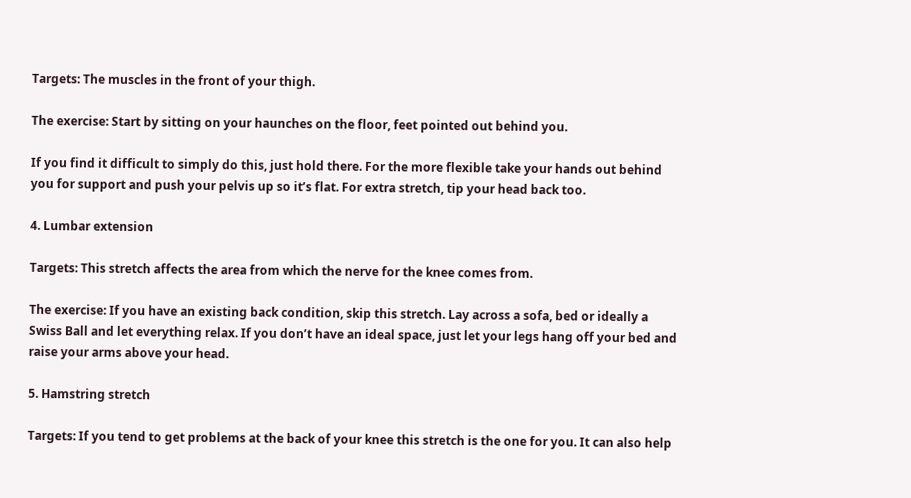Targets: The muscles in the front of your thigh.

The exercise: Start by sitting on your haunches on the floor, feet pointed out behind you.

If you find it difficult to simply do this, just hold there. For the more flexible take your hands out behind you for support and push your pelvis up so it’s flat. For extra stretch, tip your head back too.

4. Lumbar extension

Targets: This stretch affects the area from which the nerve for the knee comes from.

The exercise: If you have an existing back condition, skip this stretch. Lay across a sofa, bed or ideally a Swiss Ball and let everything relax. If you don’t have an ideal space, just let your legs hang off your bed and raise your arms above your head.

5. Hamstring stretch

Targets: If you tend to get problems at the back of your knee this stretch is the one for you. It can also help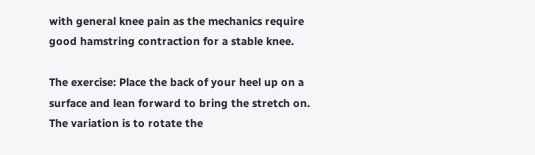with general knee pain as the mechanics require good hamstring contraction for a stable knee.

The exercise: Place the back of your heel up on a surface and lean forward to bring the stretch on. The variation is to rotate the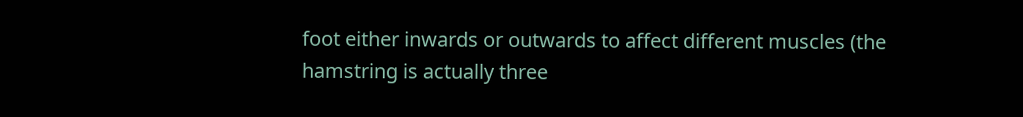foot either inwards or outwards to affect different muscles (the hamstring is actually three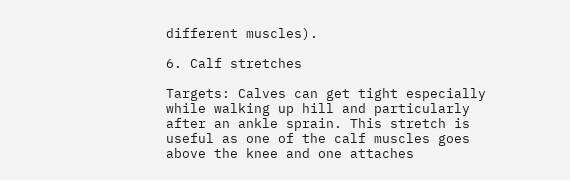different muscles).

6. Calf stretches

Targets: Calves can get tight especially while walking up hill and particularly after an ankle sprain. This stretch is useful as one of the calf muscles goes above the knee and one attaches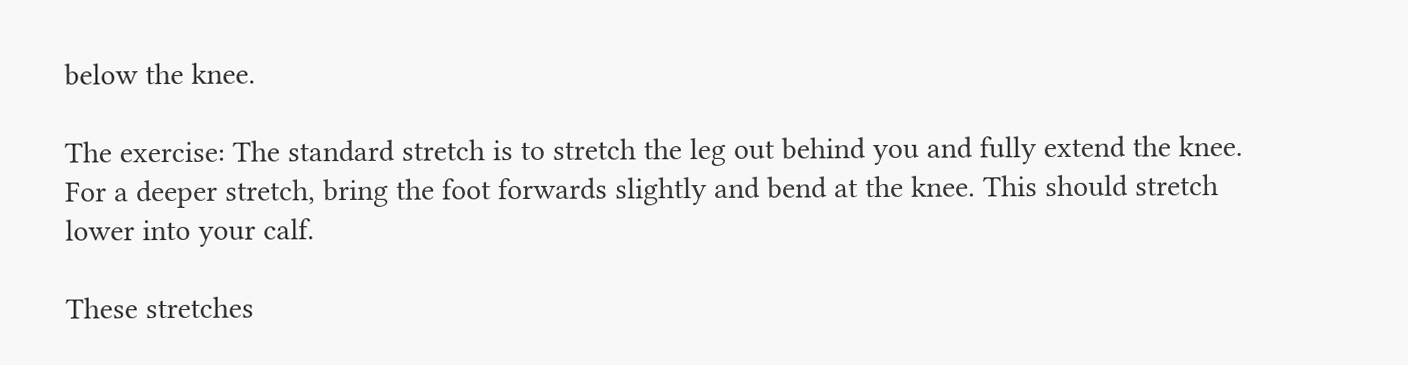below the knee.

The exercise: The standard stretch is to stretch the leg out behind you and fully extend the knee. For a deeper stretch, bring the foot forwards slightly and bend at the knee. This should stretch lower into your calf.

These stretches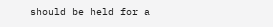should be held for a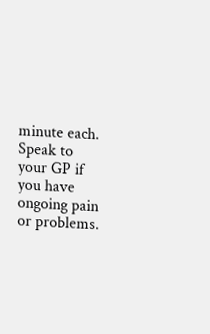minute each. Speak to your GP if you have ongoing pain or problems.